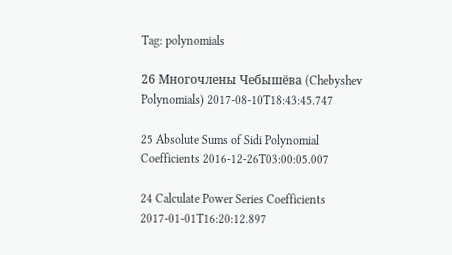Tag: polynomials

26 Многочлены Чебышёва (Chebyshev Polynomials) 2017-08-10T18:43:45.747

25 Absolute Sums of Sidi Polynomial Coefficients 2016-12-26T03:00:05.007

24 Calculate Power Series Coefficients 2017-01-01T16:20:12.897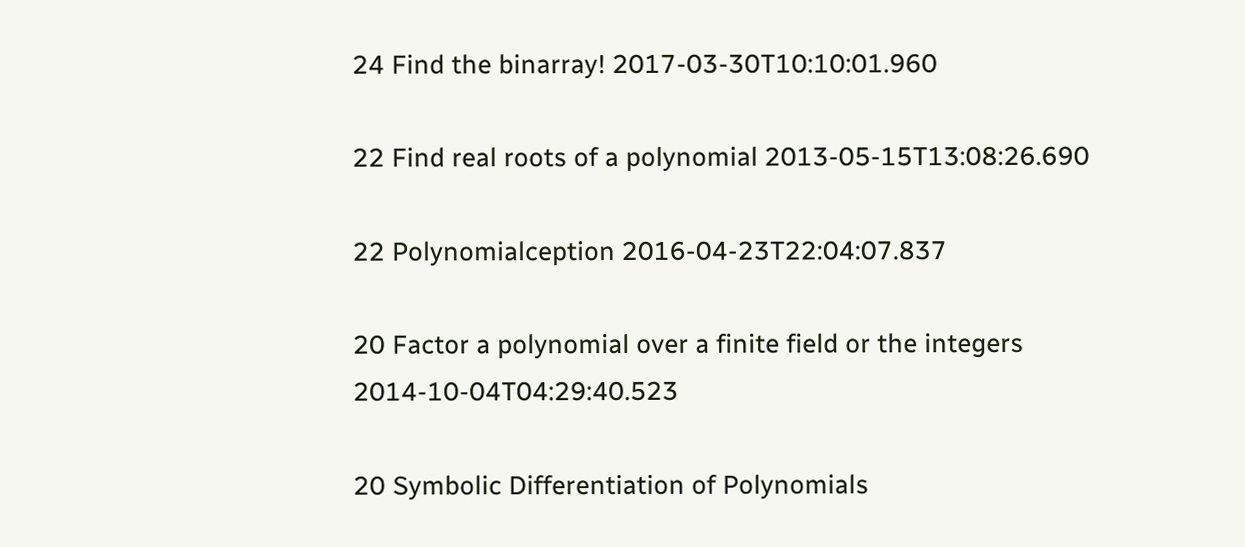24 Find the binarray! 2017-03-30T10:10:01.960

22 Find real roots of a polynomial 2013-05-15T13:08:26.690

22 Polynomialception 2016-04-23T22:04:07.837

20 Factor a polynomial over a finite field or the integers 2014-10-04T04:29:40.523

20 Symbolic Differentiation of Polynomials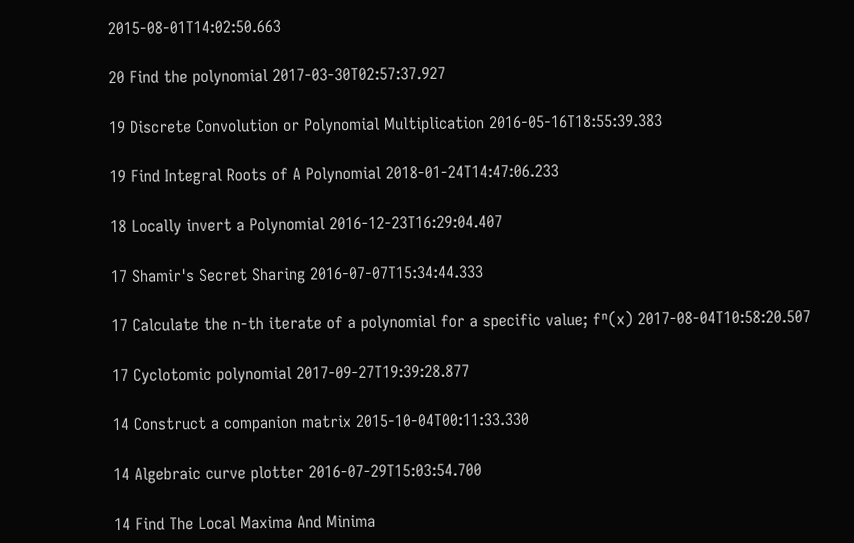2015-08-01T14:02:50.663

20 Find the polynomial 2017-03-30T02:57:37.927

19 Discrete Convolution or Polynomial Multiplication 2016-05-16T18:55:39.383

19 Find Integral Roots of A Polynomial 2018-01-24T14:47:06.233

18 Locally invert a Polynomial 2016-12-23T16:29:04.407

17 Shamir's Secret Sharing 2016-07-07T15:34:44.333

17 Calculate the n-th iterate of a polynomial for a specific value; fⁿ(x) 2017-08-04T10:58:20.507

17 Cyclotomic polynomial 2017-09-27T19:39:28.877

14 Construct a companion matrix 2015-10-04T00:11:33.330

14 Algebraic curve plotter 2016-07-29T15:03:54.700

14 Find The Local Maxima And Minima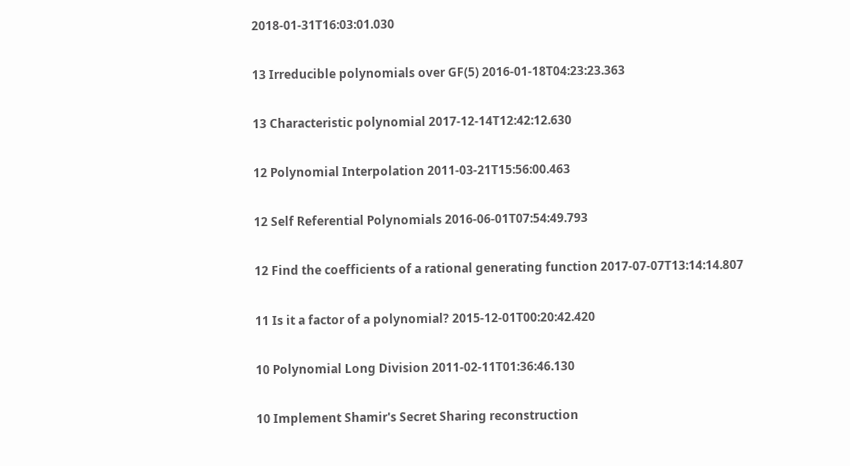2018-01-31T16:03:01.030

13 Irreducible polynomials over GF(5) 2016-01-18T04:23:23.363

13 Characteristic polynomial 2017-12-14T12:42:12.630

12 Polynomial Interpolation 2011-03-21T15:56:00.463

12 Self Referential Polynomials 2016-06-01T07:54:49.793

12 Find the coefficients of a rational generating function 2017-07-07T13:14:14.807

11 Is it a factor of a polynomial? 2015-12-01T00:20:42.420

10 Polynomial Long Division 2011-02-11T01:36:46.130

10 Implement Shamir's Secret Sharing reconstruction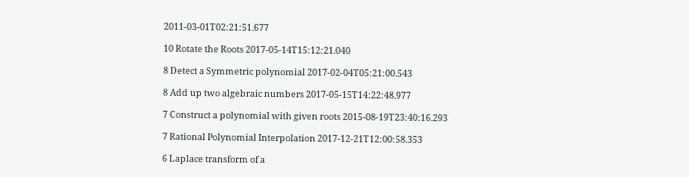2011-03-01T02:21:51.677

10 Rotate the Roots 2017-05-14T15:12:21.040

8 Detect a Symmetric polynomial 2017-02-04T05:21:00.543

8 Add up two algebraic numbers 2017-05-15T14:22:48.977

7 Construct a polynomial with given roots 2015-08-19T23:40:16.293

7 Rational Polynomial Interpolation 2017-12-21T12:00:58.353

6 Laplace transform of a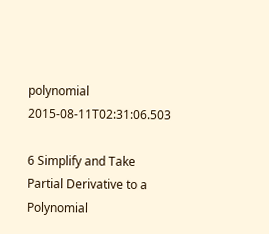polynomial 2015-08-11T02:31:06.503

6 Simplify and Take Partial Derivative to a Polynomial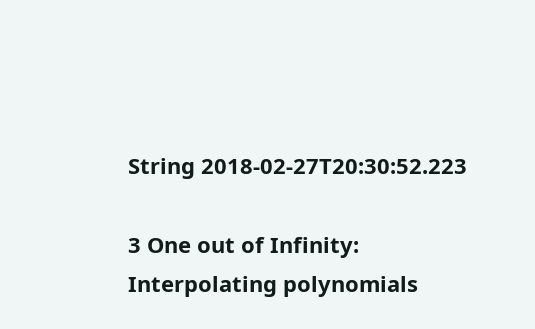String 2018-02-27T20:30:52.223

3 One out of Infinity: Interpolating polynomials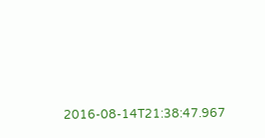2016-08-14T21:38:47.967